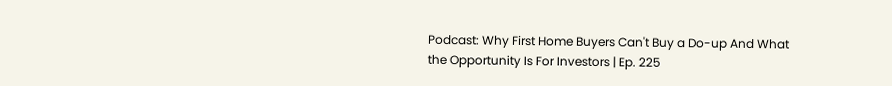Podcast: Why First Home Buyers Can't Buy a Do-up And What the Opportunity Is For Investors | Ep. 225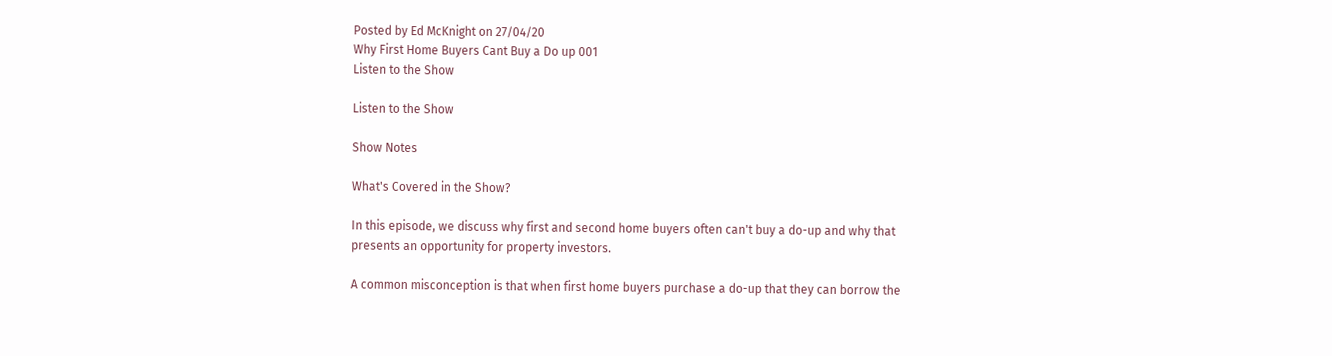Posted by Ed McKnight on 27/04/20
Why First Home Buyers Cant Buy a Do up 001
Listen to the Show

Listen to the Show

Show Notes

What's Covered in the Show?

In this episode, we discuss why first and second home buyers often can't buy a do-up and why that presents an opportunity for property investors.

A common misconception is that when first home buyers purchase a do-up that they can borrow the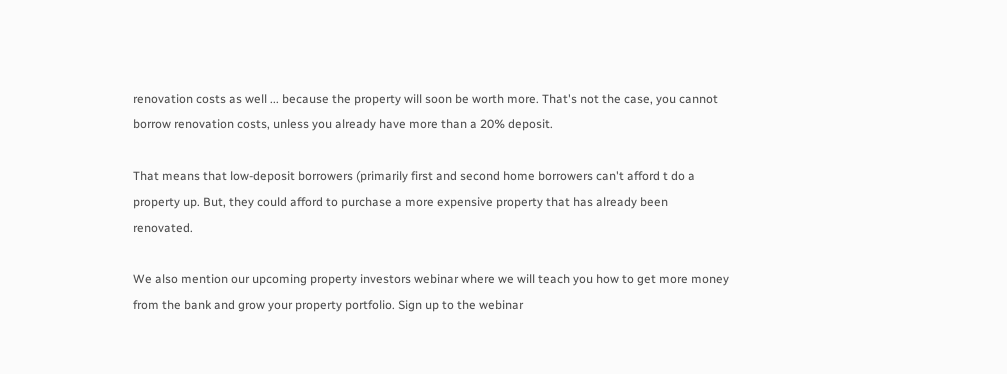renovation costs as well ... because the property will soon be worth more. That's not the case, you cannot borrow renovation costs, unless you already have more than a 20% deposit.

That means that low-deposit borrowers (primarily first and second home borrowers can't afford t do a property up. But, they could afford to purchase a more expensive property that has already been renovated.

We also mention our upcoming property investors webinar where we will teach you how to get more money from the bank and grow your property portfolio. Sign up to the webinar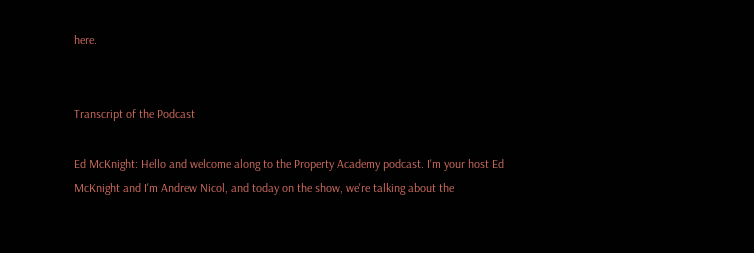here.


Transcript of the Podcast

Ed McKnight: Hello and welcome along to the Property Academy podcast. I'm your host Ed McKnight and I'm Andrew Nicol, and today on the show, we're talking about the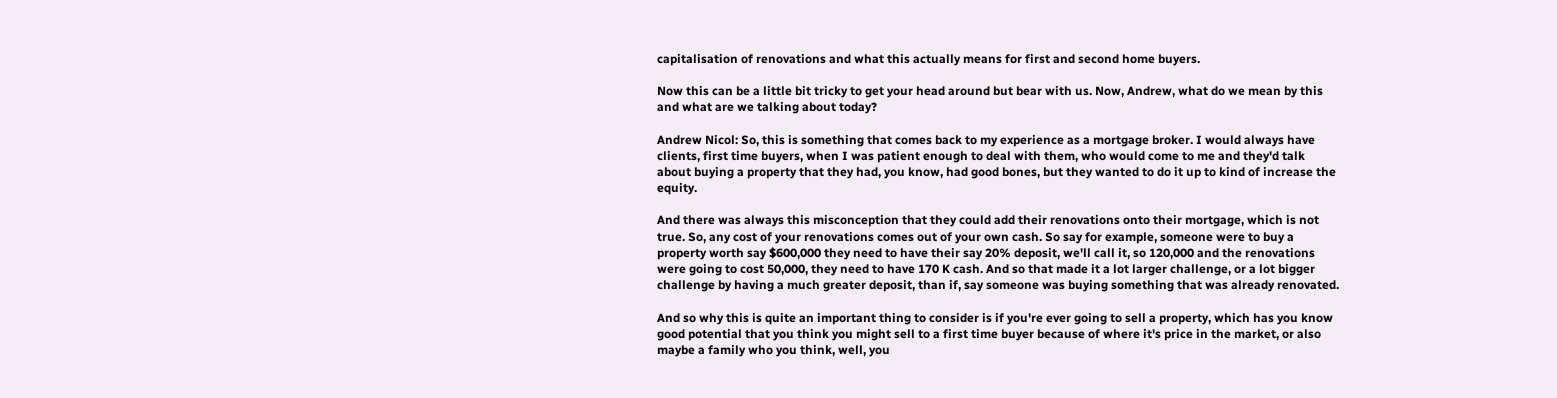capitalisation of renovations and what this actually means for first and second home buyers.

Now this can be a little bit tricky to get your head around but bear with us. Now, Andrew, what do we mean by this and what are we talking about today?

Andrew Nicol: So, this is something that comes back to my experience as a mortgage broker. I would always have clients, first time buyers, when I was patient enough to deal with them, who would come to me and they'd talk about buying a property that they had, you know, had good bones, but they wanted to do it up to kind of increase the equity.

And there was always this misconception that they could add their renovations onto their mortgage, which is not true. So, any cost of your renovations comes out of your own cash. So say for example, someone were to buy a property worth say $600,000 they need to have their say 20% deposit, we'll call it, so 120,000 and the renovations were going to cost 50,000, they need to have 170 K cash. And so that made it a lot larger challenge, or a lot bigger challenge by having a much greater deposit, than if, say someone was buying something that was already renovated.

And so why this is quite an important thing to consider is if you're ever going to sell a property, which has you know good potential that you think you might sell to a first time buyer because of where it's price in the market, or also maybe a family who you think, well, you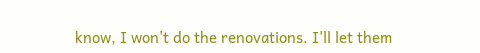know, I won't do the renovations. I'll let them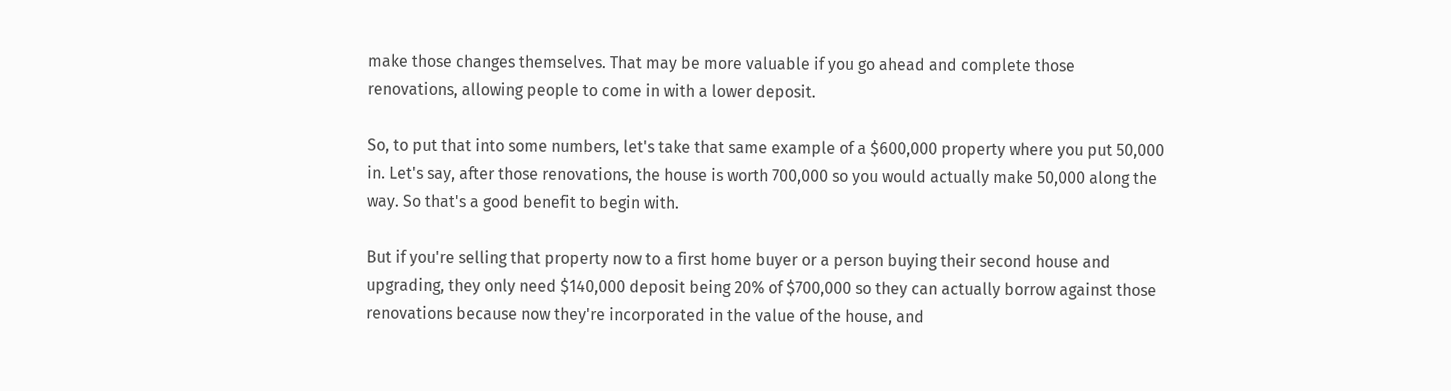make those changes themselves. That may be more valuable if you go ahead and complete those renovations, allowing people to come in with a lower deposit.

So, to put that into some numbers, let's take that same example of a $600,000 property where you put 50,000 in. Let's say, after those renovations, the house is worth 700,000 so you would actually make 50,000 along the way. So that's a good benefit to begin with.

But if you're selling that property now to a first home buyer or a person buying their second house and upgrading, they only need $140,000 deposit being 20% of $700,000 so they can actually borrow against those renovations because now they're incorporated in the value of the house, and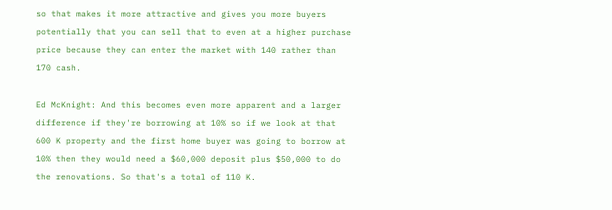so that makes it more attractive and gives you more buyers potentially that you can sell that to even at a higher purchase price because they can enter the market with 140 rather than 170 cash.

Ed McKnight: And this becomes even more apparent and a larger difference if they're borrowing at 10% so if we look at that 600 K property and the first home buyer was going to borrow at 10% then they would need a $60,000 deposit plus $50,000 to do the renovations. So that's a total of 110 K.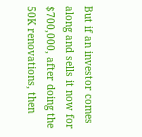But if an investor comes along and sells it now for $700,000, after doing the 50K renovations, then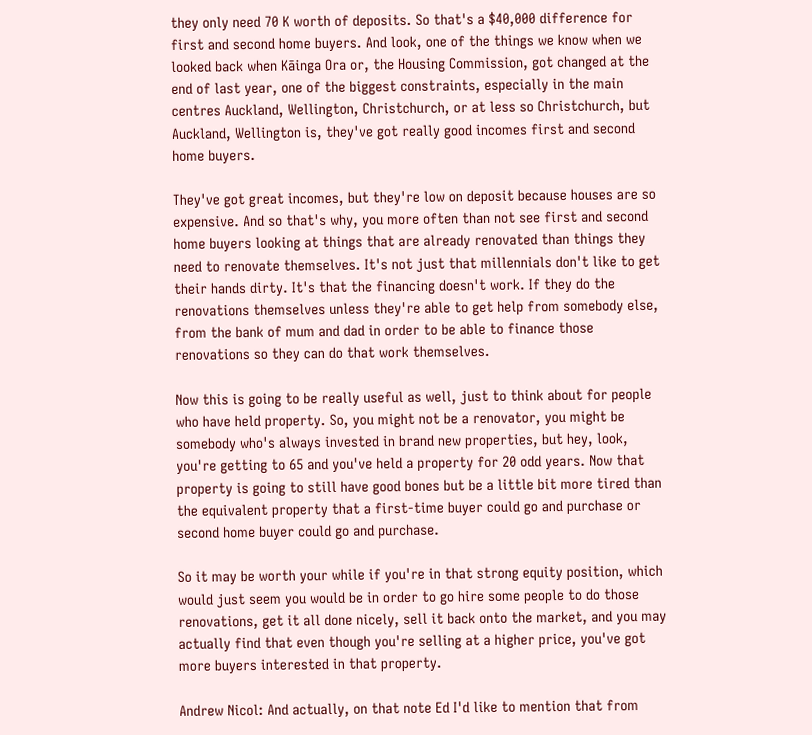they only need 70 K worth of deposits. So that's a $40,000 difference for first and second home buyers. And look, one of the things we know when we looked back when Kāinga Ora or, the Housing Commission, got changed at the end of last year, one of the biggest constraints, especially in the main centres Auckland, Wellington, Christchurch, or at less so Christchurch, but Auckland, Wellington is, they've got really good incomes first and second home buyers.

They've got great incomes, but they're low on deposit because houses are so expensive. And so that's why, you more often than not see first and second home buyers looking at things that are already renovated than things they need to renovate themselves. It's not just that millennials don't like to get their hands dirty. It's that the financing doesn't work. If they do the renovations themselves unless they're able to get help from somebody else, from the bank of mum and dad in order to be able to finance those renovations so they can do that work themselves.

Now this is going to be really useful as well, just to think about for people who have held property. So, you might not be a renovator, you might be somebody who's always invested in brand new properties, but hey, look, you're getting to 65 and you've held a property for 20 odd years. Now that property is going to still have good bones but be a little bit more tired than the equivalent property that a first-time buyer could go and purchase or second home buyer could go and purchase.

So it may be worth your while if you're in that strong equity position, which would just seem you would be in order to go hire some people to do those renovations, get it all done nicely, sell it back onto the market, and you may actually find that even though you're selling at a higher price, you've got more buyers interested in that property.

Andrew Nicol: And actually, on that note Ed I'd like to mention that from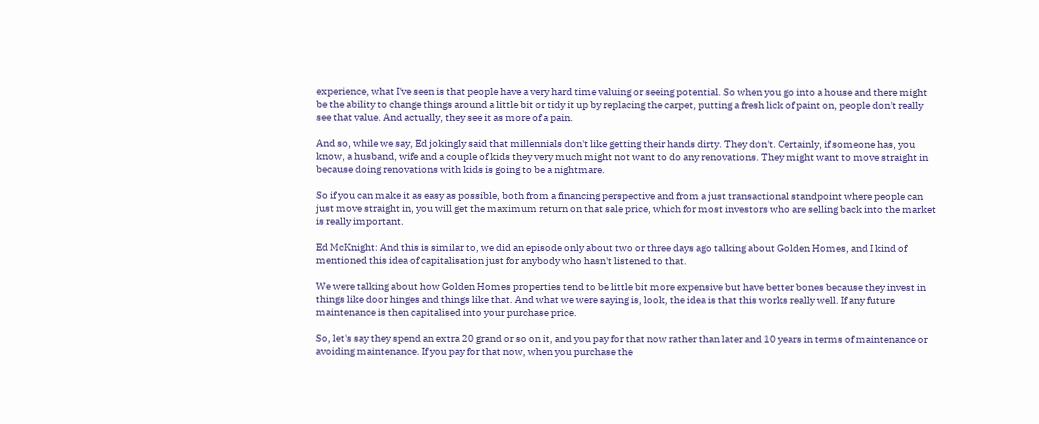experience, what I've seen is that people have a very hard time valuing or seeing potential. So when you go into a house and there might be the ability to change things around a little bit or tidy it up by replacing the carpet, putting a fresh lick of paint on, people don't really see that value. And actually, they see it as more of a pain.

And so, while we say, Ed jokingly said that millennials don't like getting their hands dirty. They don't. Certainly, if someone has, you know, a husband, wife and a couple of kids they very much might not want to do any renovations. They might want to move straight in because doing renovations with kids is going to be a nightmare.

So if you can make it as easy as possible, both from a financing perspective and from a just transactional standpoint where people can just move straight in, you will get the maximum return on that sale price, which for most investors who are selling back into the market is really important.

Ed McKnight: And this is similar to, we did an episode only about two or three days ago talking about Golden Homes, and I kind of mentioned this idea of capitalisation just for anybody who hasn't listened to that.

We were talking about how Golden Homes properties tend to be little bit more expensive but have better bones because they invest in things like door hinges and things like that. And what we were saying is, look, the idea is that this works really well. If any future maintenance is then capitalised into your purchase price.

So, let's say they spend an extra 20 grand or so on it, and you pay for that now rather than later and 10 years in terms of maintenance or avoiding maintenance. If you pay for that now, when you purchase the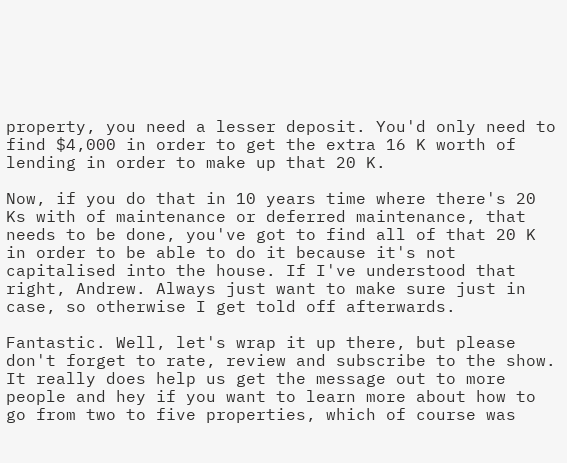property, you need a lesser deposit. You'd only need to find $4,000 in order to get the extra 16 K worth of lending in order to make up that 20 K.

Now, if you do that in 10 years time where there's 20 Ks with of maintenance or deferred maintenance, that needs to be done, you've got to find all of that 20 K in order to be able to do it because it's not capitalised into the house. If I've understood that right, Andrew. Always just want to make sure just in case, so otherwise I get told off afterwards.

Fantastic. Well, let's wrap it up there, but please don't forget to rate, review and subscribe to the show. It really does help us get the message out to more people and hey if you want to learn more about how to go from two to five properties, which of course was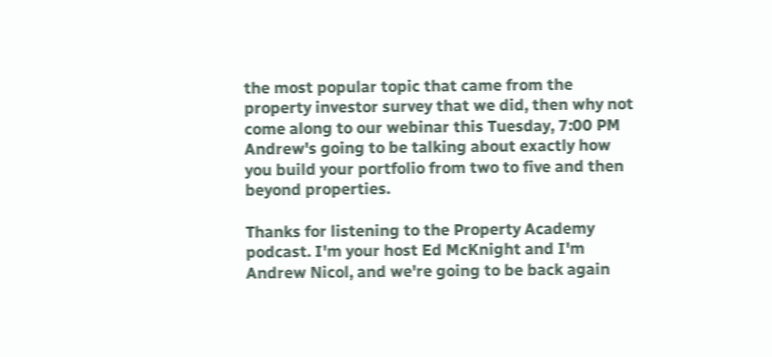the most popular topic that came from the property investor survey that we did, then why not come along to our webinar this Tuesday, 7:00 PM Andrew's going to be talking about exactly how you build your portfolio from two to five and then beyond properties.

Thanks for listening to the Property Academy podcast. I'm your host Ed McKnight and I'm Andrew Nicol, and we're going to be back again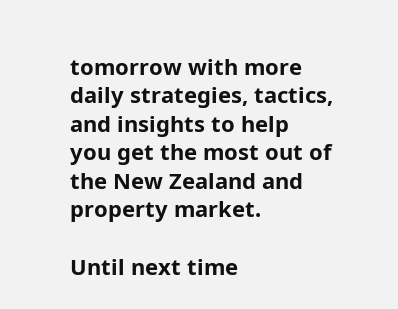tomorrow with more daily strategies, tactics, and insights to help you get the most out of the New Zealand and property market.

Until next time